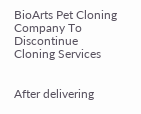BioArts Pet Cloning Company To Discontinue Cloning Services


After delivering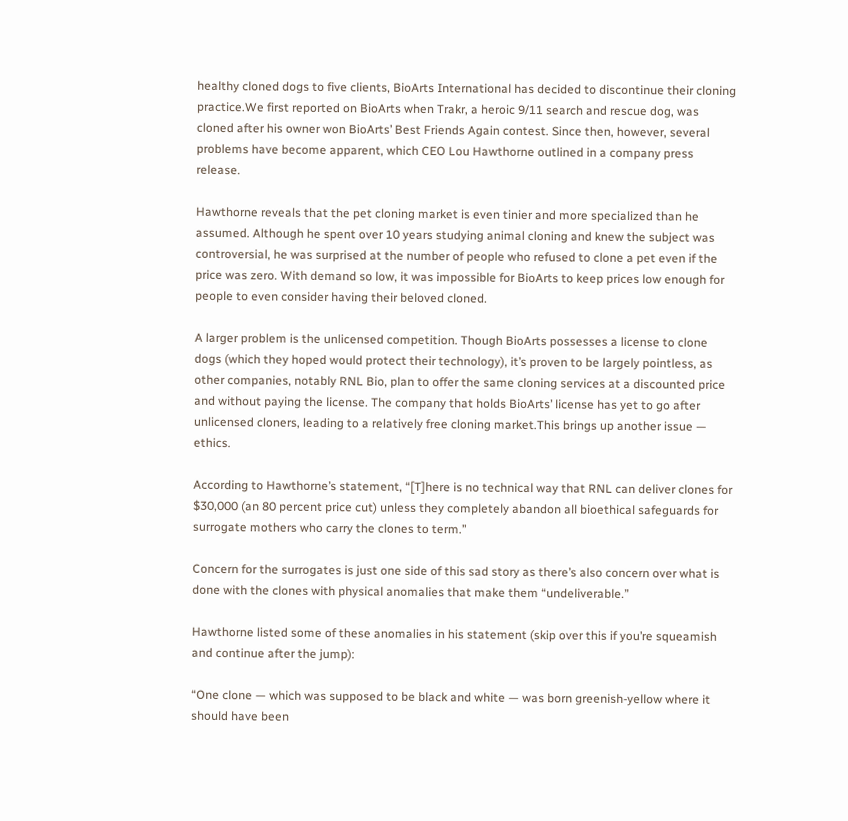healthy cloned dogs to five clients, BioArts International has decided to discontinue their cloning practice.We first reported on BioArts when Trakr, a heroic 9/11 search and rescue dog, was cloned after his owner won BioArts’ Best Friends Again contest. Since then, however, several problems have become apparent, which CEO Lou Hawthorne outlined in a company press release.

Hawthorne reveals that the pet cloning market is even tinier and more specialized than he assumed. Although he spent over 10 years studying animal cloning and knew the subject was controversial, he was surprised at the number of people who refused to clone a pet even if the price was zero. With demand so low, it was impossible for BioArts to keep prices low enough for people to even consider having their beloved cloned.

A larger problem is the unlicensed competition. Though BioArts possesses a license to clone dogs (which they hoped would protect their technology), it’s proven to be largely pointless, as other companies, notably RNL Bio, plan to offer the same cloning services at a discounted price and without paying the license. The company that holds BioArts’ license has yet to go after unlicensed cloners, leading to a relatively free cloning market.This brings up another issue — ethics.

According to Hawthorne’s statement, “[T]here is no technical way that RNL can deliver clones for $30,000 (an 80 percent price cut) unless they completely abandon all bioethical safeguards for surrogate mothers who carry the clones to term.”

Concern for the surrogates is just one side of this sad story as there’s also concern over what is done with the clones with physical anomalies that make them “undeliverable.”

Hawthorne listed some of these anomalies in his statement (skip over this if you’re squeamish and continue after the jump):

“One clone — which was supposed to be black and white — was born greenish-yellow where it should have been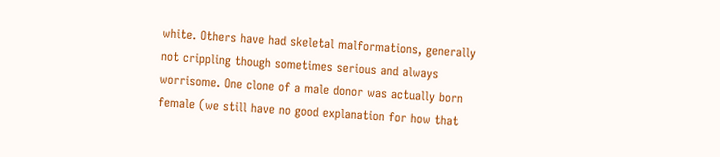white. Others have had skeletal malformations, generally not crippling though sometimes serious and always worrisome. One clone of a male donor was actually born female (we still have no good explanation for how that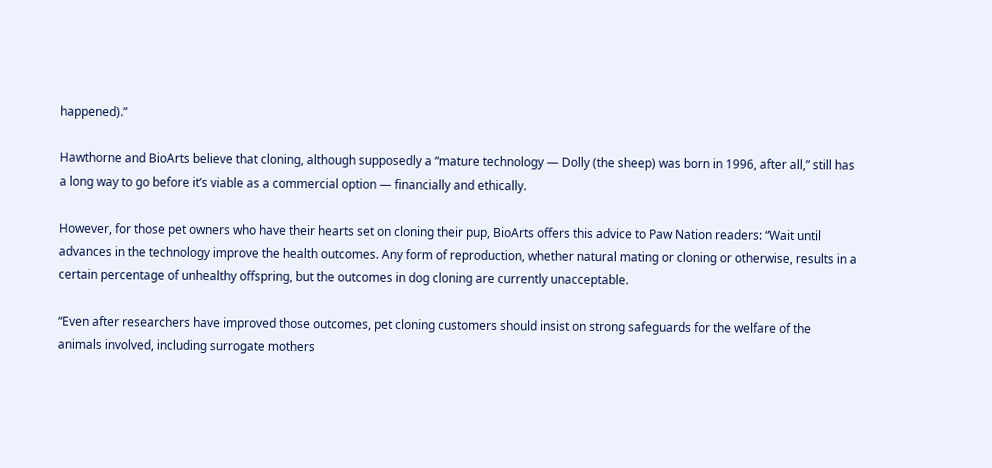happened).”

Hawthorne and BioArts believe that cloning, although supposedly a “mature technology — Dolly (the sheep) was born in 1996, after all,” still has a long way to go before it’s viable as a commercial option — financially and ethically.

However, for those pet owners who have their hearts set on cloning their pup, BioArts offers this advice to Paw Nation readers: “Wait until advances in the technology improve the health outcomes. Any form of reproduction, whether natural mating or cloning or otherwise, results in a certain percentage of unhealthy offspring, but the outcomes in dog cloning are currently unacceptable.

“Even after researchers have improved those outcomes, pet cloning customers should insist on strong safeguards for the welfare of the animals involved, including surrogate mothers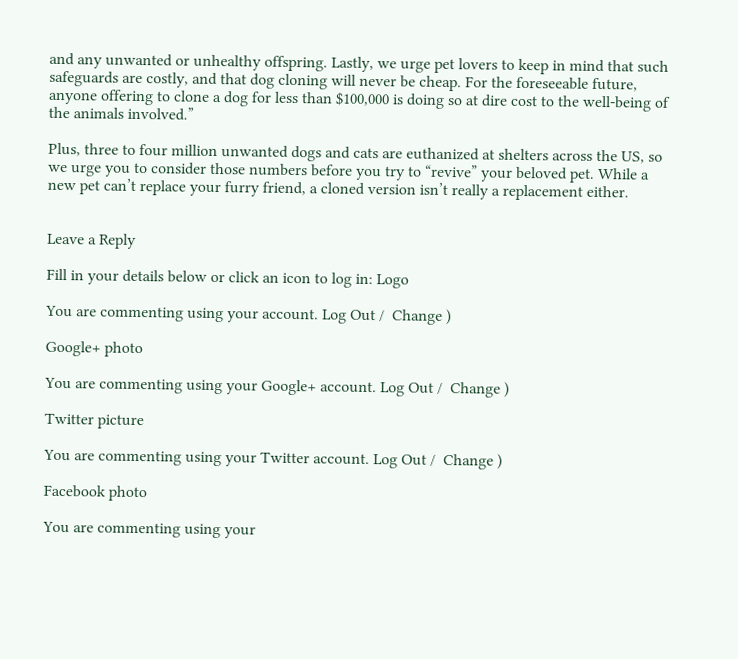and any unwanted or unhealthy offspring. Lastly, we urge pet lovers to keep in mind that such safeguards are costly, and that dog cloning will never be cheap. For the foreseeable future, anyone offering to clone a dog for less than $100,000 is doing so at dire cost to the well-being of the animals involved.”

Plus, three to four million unwanted dogs and cats are euthanized at shelters across the US, so we urge you to consider those numbers before you try to “revive” your beloved pet. While a new pet can’t replace your furry friend, a cloned version isn’t really a replacement either.


Leave a Reply

Fill in your details below or click an icon to log in: Logo

You are commenting using your account. Log Out /  Change )

Google+ photo

You are commenting using your Google+ account. Log Out /  Change )

Twitter picture

You are commenting using your Twitter account. Log Out /  Change )

Facebook photo

You are commenting using your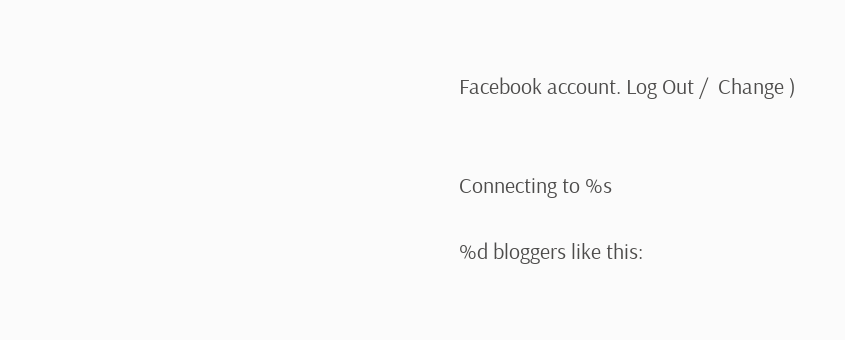Facebook account. Log Out /  Change )


Connecting to %s

%d bloggers like this: